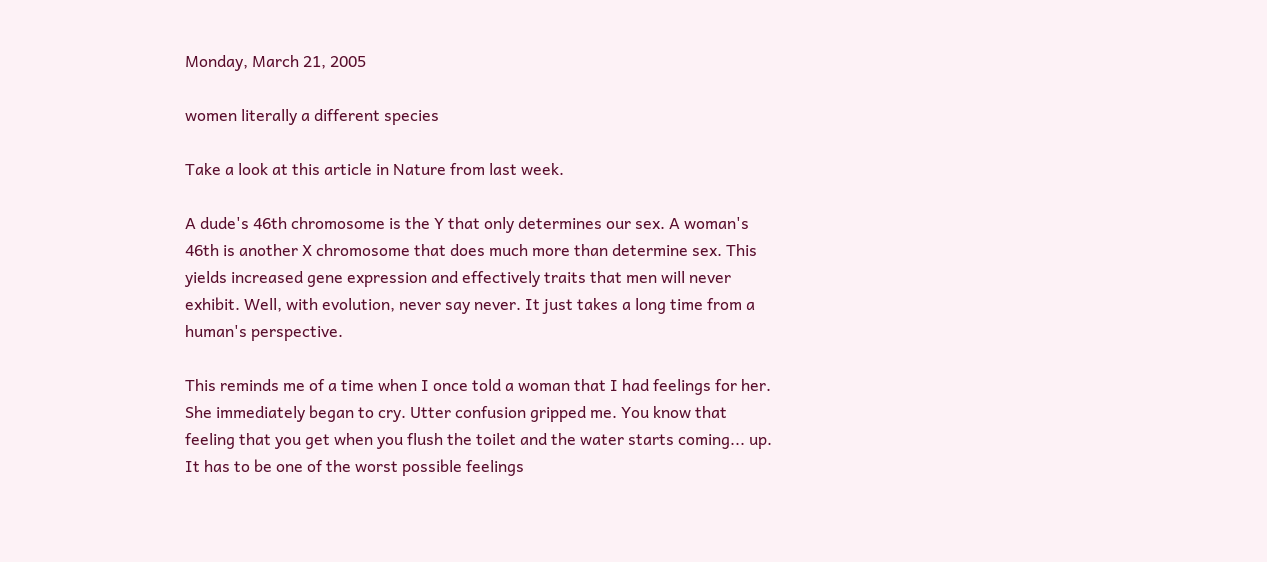Monday, March 21, 2005

women literally a different species

Take a look at this article in Nature from last week.

A dude's 46th chromosome is the Y that only determines our sex. A woman's 46th is another X chromosome that does much more than determine sex. This yields increased gene expression and effectively traits that men will never exhibit. Well, with evolution, never say never. It just takes a long time from a human's perspective.

This reminds me of a time when I once told a woman that I had feelings for her. She immediately began to cry. Utter confusion gripped me. You know that feeling that you get when you flush the toilet and the water starts coming... up. It has to be one of the worst possible feelings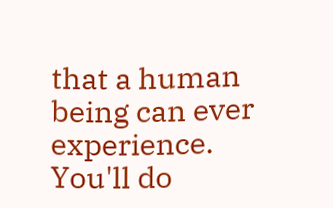that a human being can ever experience. You'll do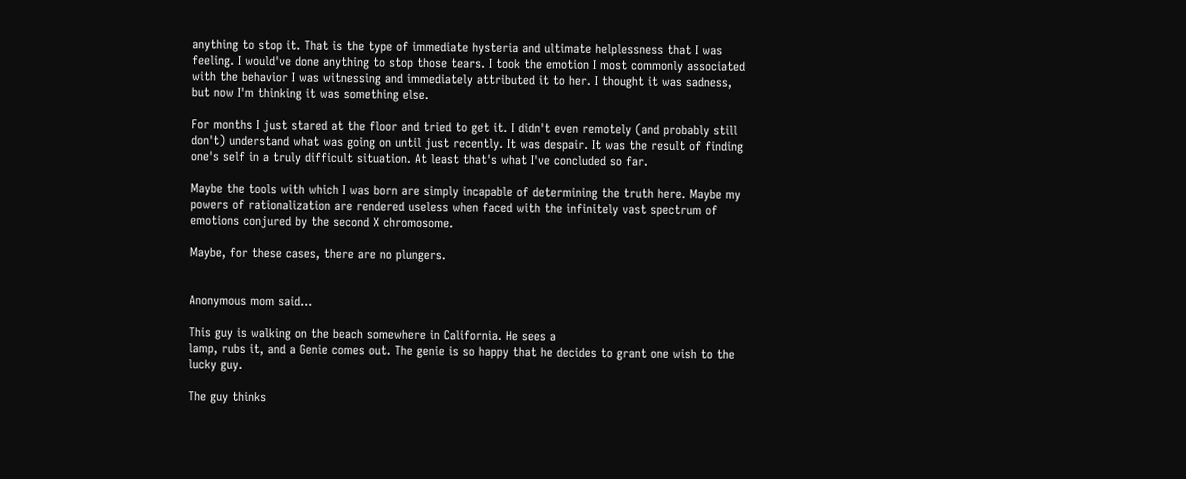anything to stop it. That is the type of immediate hysteria and ultimate helplessness that I was feeling. I would've done anything to stop those tears. I took the emotion I most commonly associated with the behavior I was witnessing and immediately attributed it to her. I thought it was sadness, but now I'm thinking it was something else.

For months I just stared at the floor and tried to get it. I didn't even remotely (and probably still don't) understand what was going on until just recently. It was despair. It was the result of finding one's self in a truly difficult situation. At least that's what I've concluded so far.

Maybe the tools with which I was born are simply incapable of determining the truth here. Maybe my powers of rationalization are rendered useless when faced with the infinitely vast spectrum of emotions conjured by the second X chromosome.

Maybe, for these cases, there are no plungers.


Anonymous mom said...

This guy is walking on the beach somewhere in California. He sees a
lamp, rubs it, and a Genie comes out. The genie is so happy that he decides to grant one wish to the lucky guy.

The guy thinks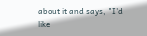about it and says, "I'd like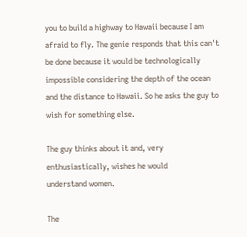you to build a highway to Hawaii because I am afraid to fly. The genie responds that this can't be done because it would be technologically impossible considering the depth of the ocean and the distance to Hawaii. So he asks the guy to wish for something else.

The guy thinks about it and, very enthusiastically, wishes he would
understand women.

The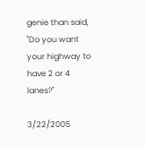genie than said, "Do you want your highway to have 2 or 4 lanes?"

3/22/2005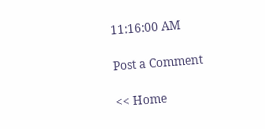11:16:00 AM

Post a Comment

<< Home